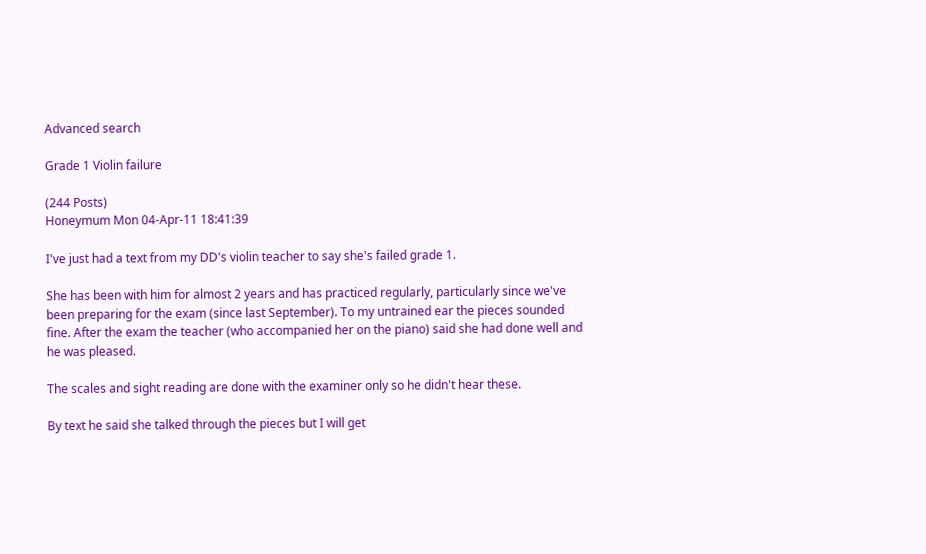Advanced search

Grade 1 Violin failure

(244 Posts)
Honeymum Mon 04-Apr-11 18:41:39

I've just had a text from my DD's violin teacher to say she's failed grade 1.

She has been with him for almost 2 years and has practiced regularly, particularly since we've been preparing for the exam (since last September). To my untrained ear the pieces sounded fine. After the exam the teacher (who accompanied her on the piano) said she had done well and he was pleased.

The scales and sight reading are done with the examiner only so he didn't hear these.

By text he said she talked through the pieces but I will get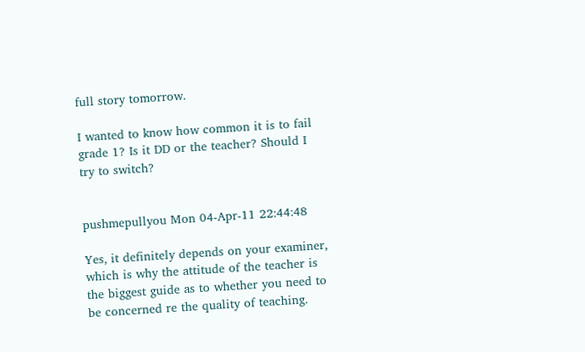full story tomorrow.

I wanted to know how common it is to fail grade 1? Is it DD or the teacher? Should I try to switch?


pushmepullyou Mon 04-Apr-11 22:44:48

Yes, it definitely depends on your examiner, which is why the attitude of the teacher is the biggest guide as to whether you need to be concerned re the quality of teaching.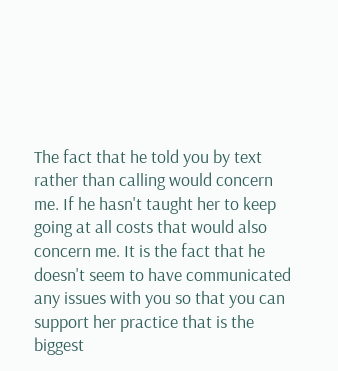The fact that he told you by text rather than calling would concern me. If he hasn't taught her to keep going at all costs that would also concern me. It is the fact that he doesn't seem to have communicated any issues with you so that you can support her practice that is the biggest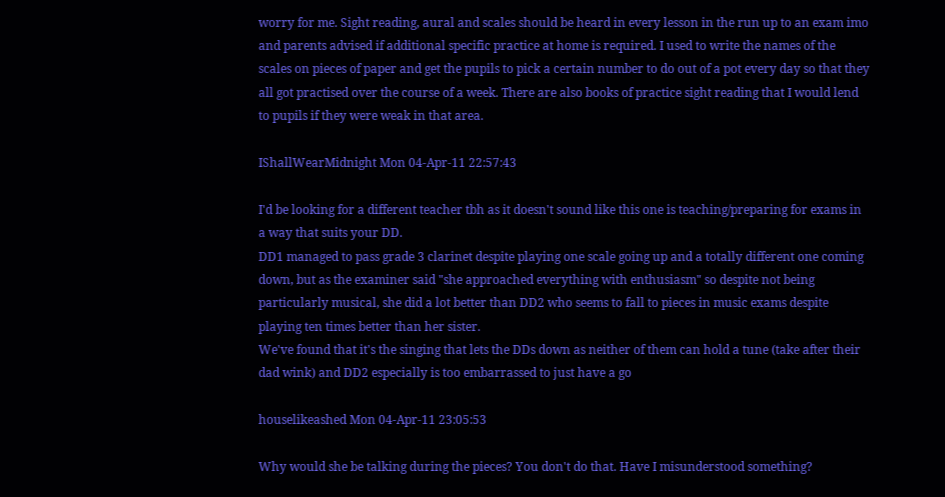worry for me. Sight reading, aural and scales should be heard in every lesson in the run up to an exam imo and parents advised if additional specific practice at home is required. I used to write the names of the scales on pieces of paper and get the pupils to pick a certain number to do out of a pot every day so that they all got practised over the course of a week. There are also books of practice sight reading that I would lend to pupils if they were weak in that area.

IShallWearMidnight Mon 04-Apr-11 22:57:43

I'd be looking for a different teacher tbh as it doesn't sound like this one is teaching/preparing for exams in a way that suits your DD.
DD1 managed to pass grade 3 clarinet despite playing one scale going up and a totally different one coming down, but as the examiner said "she approached everything with enthusiasm" so despite not being particularly musical, she did a lot better than DD2 who seems to fall to pieces in music exams despite playing ten times better than her sister.
We've found that it's the singing that lets the DDs down as neither of them can hold a tune (take after their dad wink) and DD2 especially is too embarrassed to just have a go

houselikeashed Mon 04-Apr-11 23:05:53

Why would she be talking during the pieces? You don't do that. Have I misunderstood something?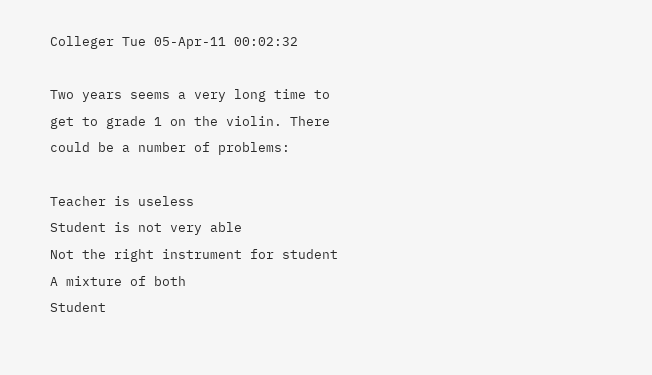Colleger Tue 05-Apr-11 00:02:32

Two years seems a very long time to get to grade 1 on the violin. There could be a number of problems:

Teacher is useless
Student is not very able
Not the right instrument for student
A mixture of both
Student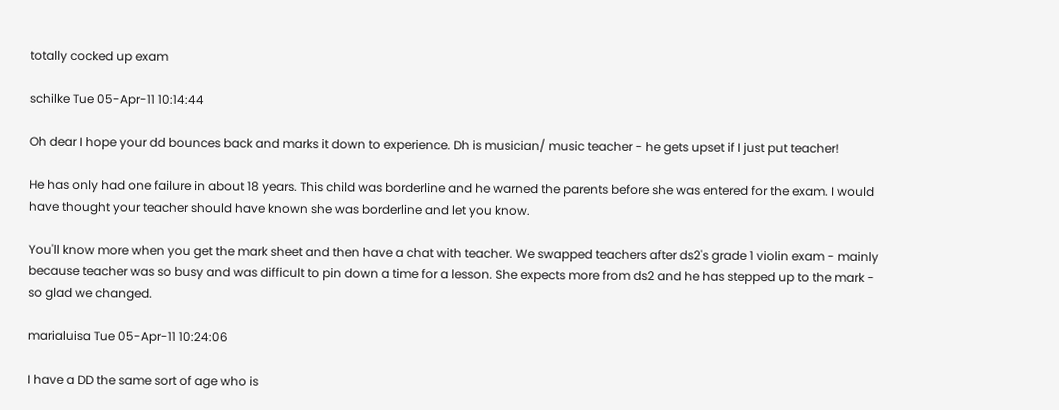totally cocked up exam

schilke Tue 05-Apr-11 10:14:44

Oh dear I hope your dd bounces back and marks it down to experience. Dh is musician/ music teacher - he gets upset if I just put teacher!

He has only had one failure in about 18 years. This child was borderline and he warned the parents before she was entered for the exam. I would have thought your teacher should have known she was borderline and let you know.

You'll know more when you get the mark sheet and then have a chat with teacher. We swapped teachers after ds2's grade 1 violin exam - mainly because teacher was so busy and was difficult to pin down a time for a lesson. She expects more from ds2 and he has stepped up to the mark - so glad we changed.

marialuisa Tue 05-Apr-11 10:24:06

I have a DD the same sort of age who is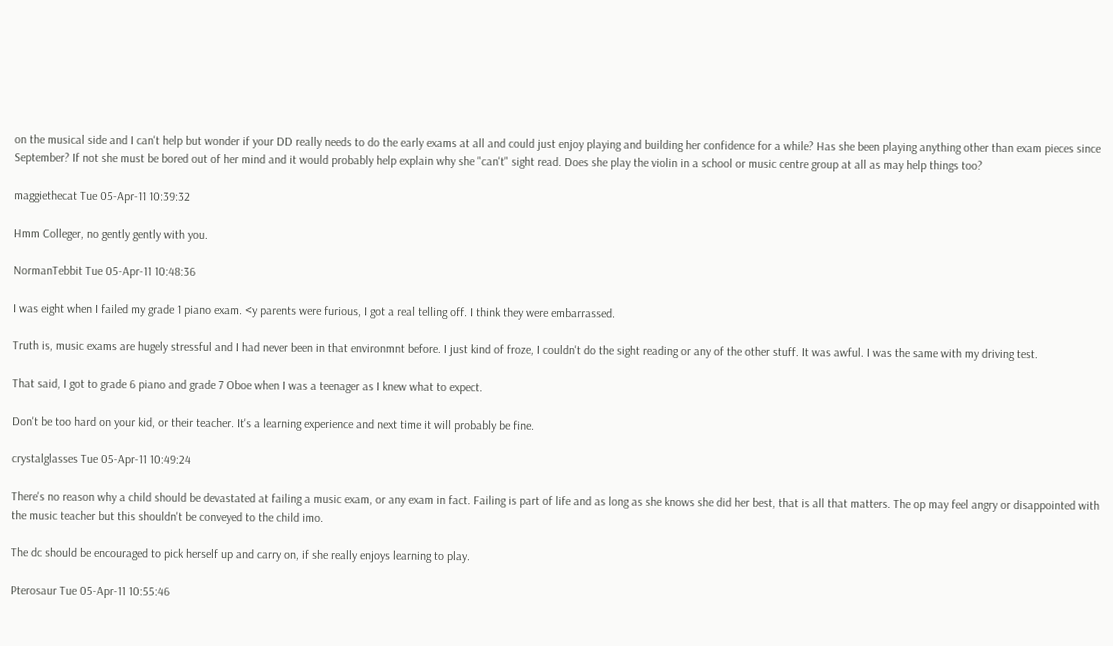on the musical side and I can't help but wonder if your DD really needs to do the early exams at all and could just enjoy playing and building her confidence for a while? Has she been playing anything other than exam pieces since September? If not she must be bored out of her mind and it would probably help explain why she "can't" sight read. Does she play the violin in a school or music centre group at all as may help things too?

maggiethecat Tue 05-Apr-11 10:39:32

Hmm Colleger, no gently gently with you.

NormanTebbit Tue 05-Apr-11 10:48:36

I was eight when I failed my grade 1 piano exam. <y parents were furious, I got a real telling off. I think they were embarrassed.

Truth is, music exams are hugely stressful and I had never been in that environmnt before. I just kind of froze, I couldn't do the sight reading or any of the other stuff. It was awful. I was the same with my driving test.

That said, I got to grade 6 piano and grade 7 Oboe when I was a teenager as I knew what to expect.

Don't be too hard on your kid, or their teacher. It's a learning experience and next time it will probably be fine.

crystalglasses Tue 05-Apr-11 10:49:24

There's no reason why a child should be devastated at failing a music exam, or any exam in fact. Failing is part of life and as long as she knows she did her best, that is all that matters. The op may feel angry or disappointed with the music teacher but this shouldn't be conveyed to the child imo.

The dc should be encouraged to pick herself up and carry on, if she really enjoys learning to play.

Pterosaur Tue 05-Apr-11 10:55:46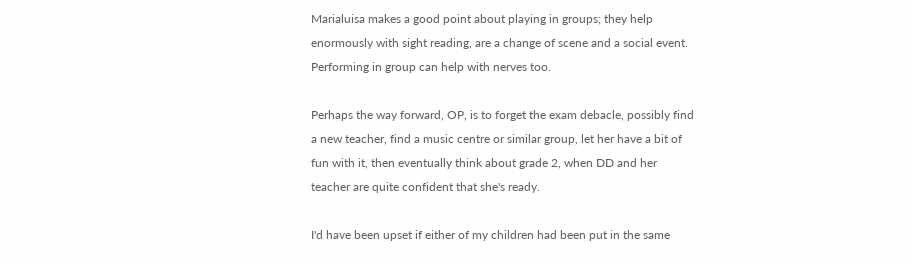Marialuisa makes a good point about playing in groups; they help enormously with sight reading, are a change of scene and a social event. Performing in group can help with nerves too.

Perhaps the way forward, OP, is to forget the exam debacle, possibly find a new teacher, find a music centre or similar group, let her have a bit of fun with it, then eventually think about grade 2, when DD and her teacher are quite confident that she's ready.

I'd have been upset if either of my children had been put in the same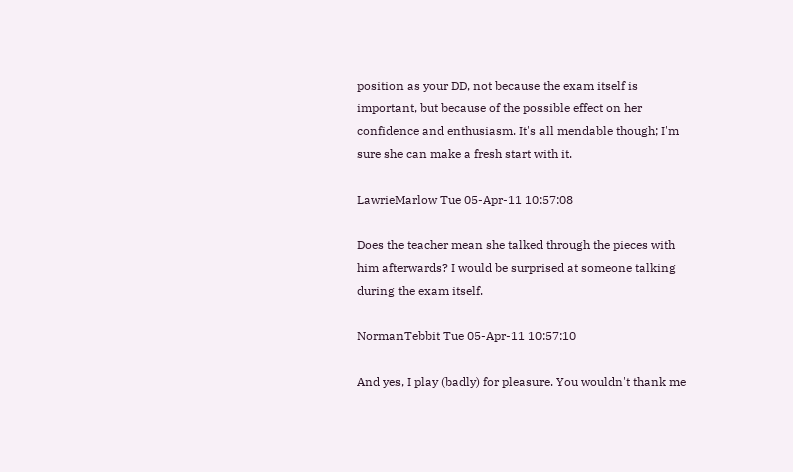position as your DD, not because the exam itself is important, but because of the possible effect on her confidence and enthusiasm. It's all mendable though; I'm sure she can make a fresh start with it.

LawrieMarlow Tue 05-Apr-11 10:57:08

Does the teacher mean she talked through the pieces with him afterwards? I would be surprised at someone talking during the exam itself.

NormanTebbit Tue 05-Apr-11 10:57:10

And yes, I play (badly) for pleasure. You wouldn't thank me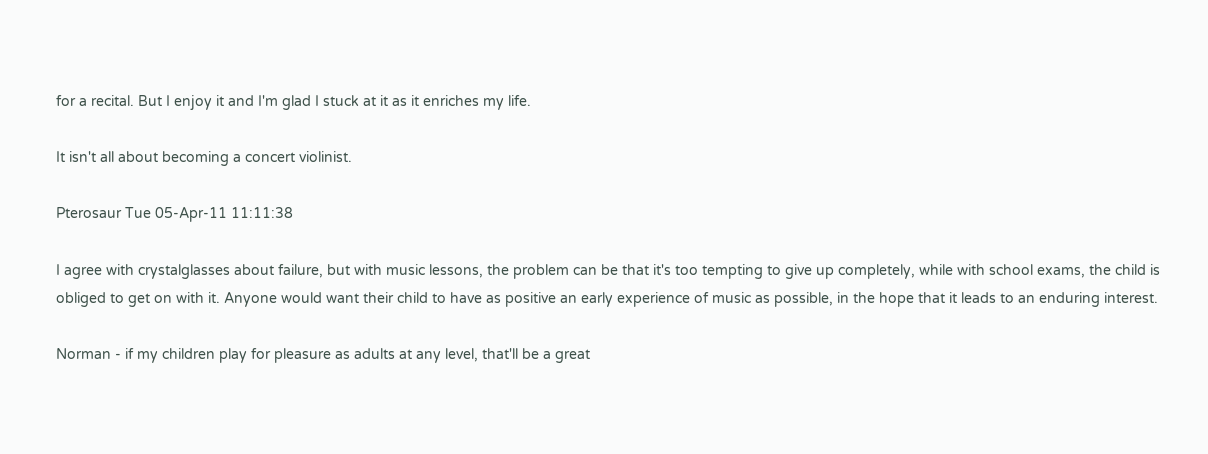for a recital. But I enjoy it and I'm glad I stuck at it as it enriches my life.

It isn't all about becoming a concert violinist.

Pterosaur Tue 05-Apr-11 11:11:38

I agree with crystalglasses about failure, but with music lessons, the problem can be that it's too tempting to give up completely, while with school exams, the child is obliged to get on with it. Anyone would want their child to have as positive an early experience of music as possible, in the hope that it leads to an enduring interest.

Norman - if my children play for pleasure as adults at any level, that'll be a great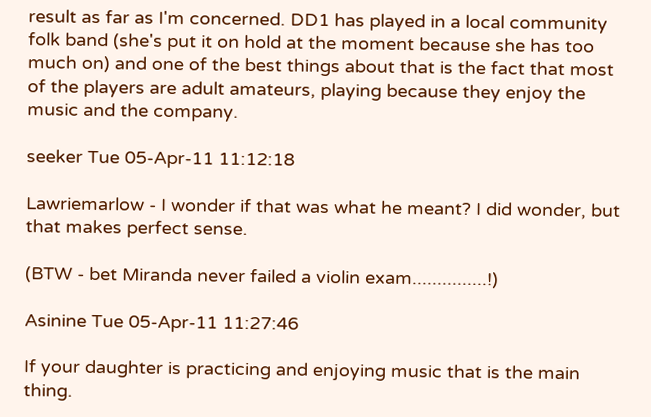result as far as I'm concerned. DD1 has played in a local community folk band (she's put it on hold at the moment because she has too much on) and one of the best things about that is the fact that most of the players are adult amateurs, playing because they enjoy the music and the company.

seeker Tue 05-Apr-11 11:12:18

Lawriemarlow - I wonder if that was what he meant? I did wonder, but that makes perfect sense.

(BTW - bet Miranda never failed a violin exam...............!)

Asinine Tue 05-Apr-11 11:27:46

If your daughter is practicing and enjoying music that is the main thing.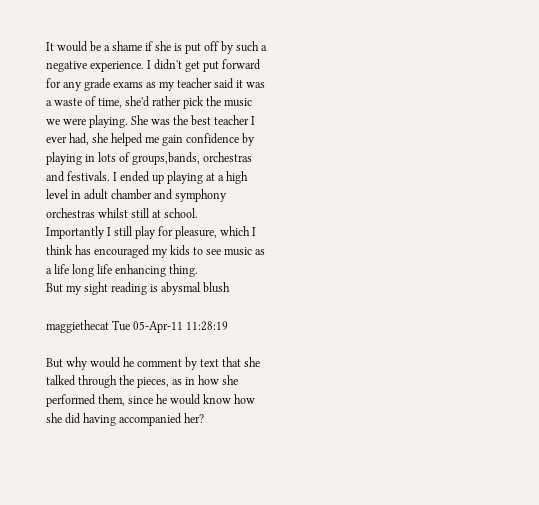It would be a shame if she is put off by such a negative experience. I didn't get put forward for any grade exams as my teacher said it was a waste of time, she'd rather pick the music we were playing. She was the best teacher I ever had, she helped me gain confidence by playing in lots of groups,bands, orchestras and festivals. I ended up playing at a high level in adult chamber and symphony orchestras whilst still at school.
Importantly I still play for pleasure, which I think has encouraged my kids to see music as a life long life enhancing thing.
But my sight reading is abysmal blush

maggiethecat Tue 05-Apr-11 11:28:19

But why would he comment by text that she talked through the pieces, as in how she performed them, since he would know how she did having accompanied her?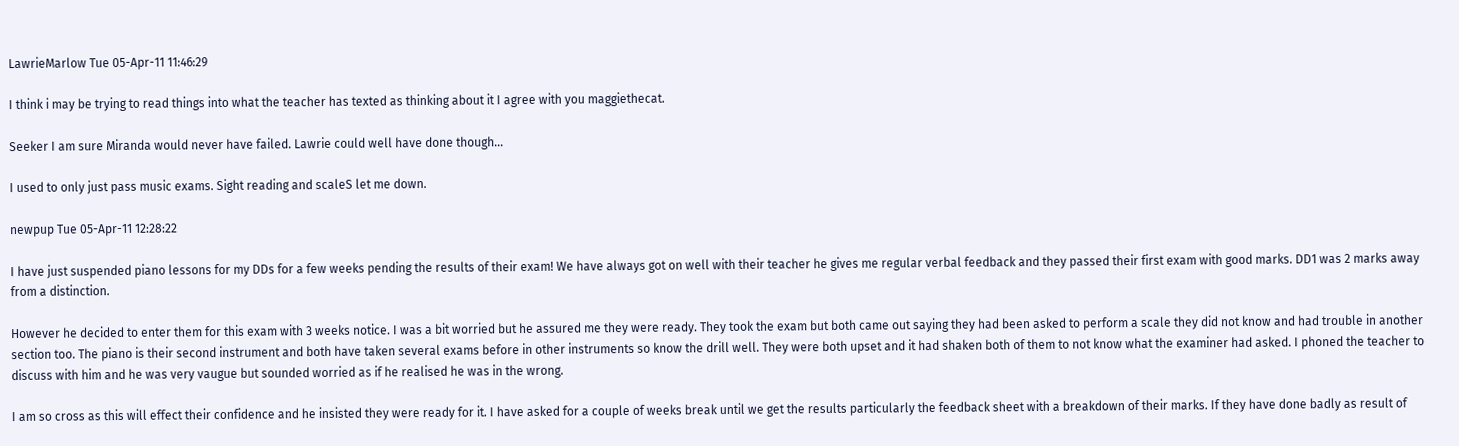LawrieMarlow Tue 05-Apr-11 11:46:29

I think i may be trying to read things into what the teacher has texted as thinking about it I agree with you maggiethecat.

Seeker I am sure Miranda would never have failed. Lawrie could well have done though...

I used to only just pass music exams. Sight reading and scaleS let me down.

newpup Tue 05-Apr-11 12:28:22

I have just suspended piano lessons for my DDs for a few weeks pending the results of their exam! We have always got on well with their teacher he gives me regular verbal feedback and they passed their first exam with good marks. DD1 was 2 marks away from a distinction.

However he decided to enter them for this exam with 3 weeks notice. I was a bit worried but he assured me they were ready. They took the exam but both came out saying they had been asked to perform a scale they did not know and had trouble in another section too. The piano is their second instrument and both have taken several exams before in other instruments so know the drill well. They were both upset and it had shaken both of them to not know what the examiner had asked. I phoned the teacher to discuss with him and he was very vaugue but sounded worried as if he realised he was in the wrong.

I am so cross as this will effect their confidence and he insisted they were ready for it. I have asked for a couple of weeks break until we get the results particularly the feedback sheet with a breakdown of their marks. If they have done badly as result of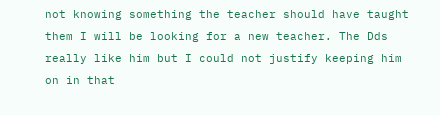not knowing something the teacher should have taught them I will be looking for a new teacher. The Dds really like him but I could not justify keeping him on in that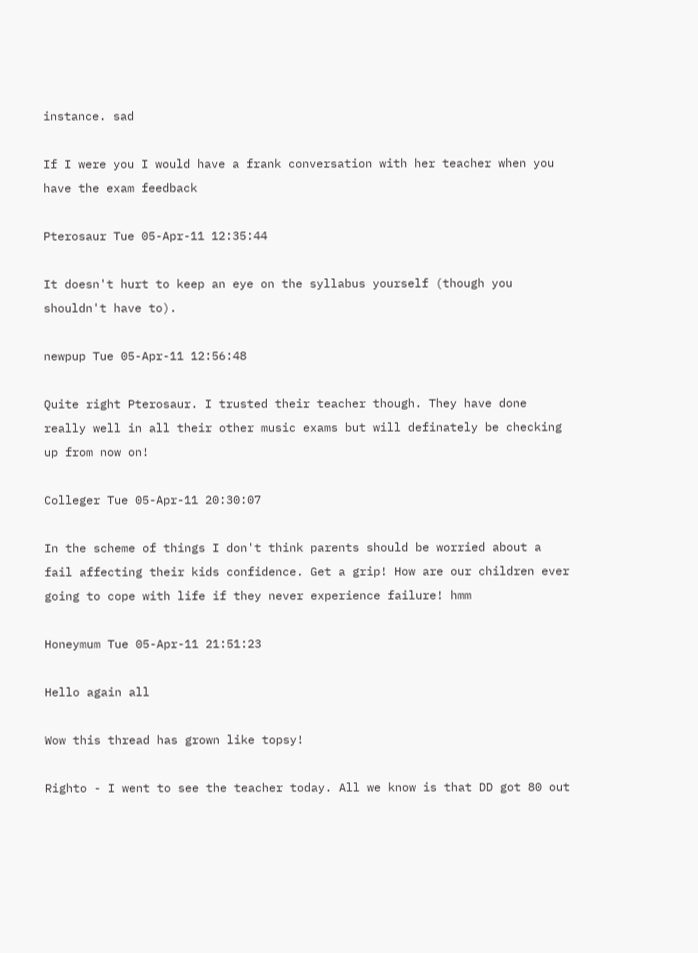instance. sad

If I were you I would have a frank conversation with her teacher when you have the exam feedback

Pterosaur Tue 05-Apr-11 12:35:44

It doesn't hurt to keep an eye on the syllabus yourself (though you shouldn't have to).

newpup Tue 05-Apr-11 12:56:48

Quite right Pterosaur. I trusted their teacher though. They have done really well in all their other music exams but will definately be checking up from now on!

Colleger Tue 05-Apr-11 20:30:07

In the scheme of things I don't think parents should be worried about a fail affecting their kids confidence. Get a grip! How are our children ever going to cope with life if they never experience failure! hmm

Honeymum Tue 05-Apr-11 21:51:23

Hello again all

Wow this thread has grown like topsy!

Righto - I went to see the teacher today. All we know is that DD got 80 out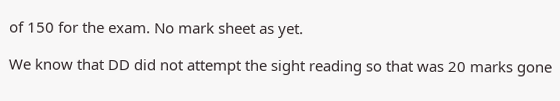of 150 for the exam. No mark sheet as yet.

We know that DD did not attempt the sight reading so that was 20 marks gone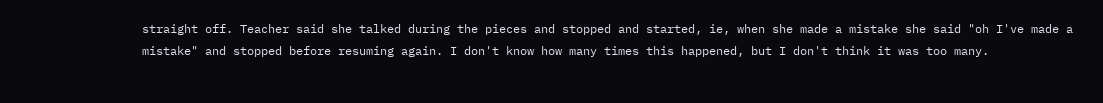straight off. Teacher said she talked during the pieces and stopped and started, ie, when she made a mistake she said "oh I've made a mistake" and stopped before resuming again. I don't know how many times this happened, but I don't think it was too many.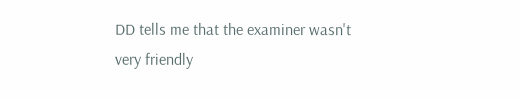DD tells me that the examiner wasn't very friendly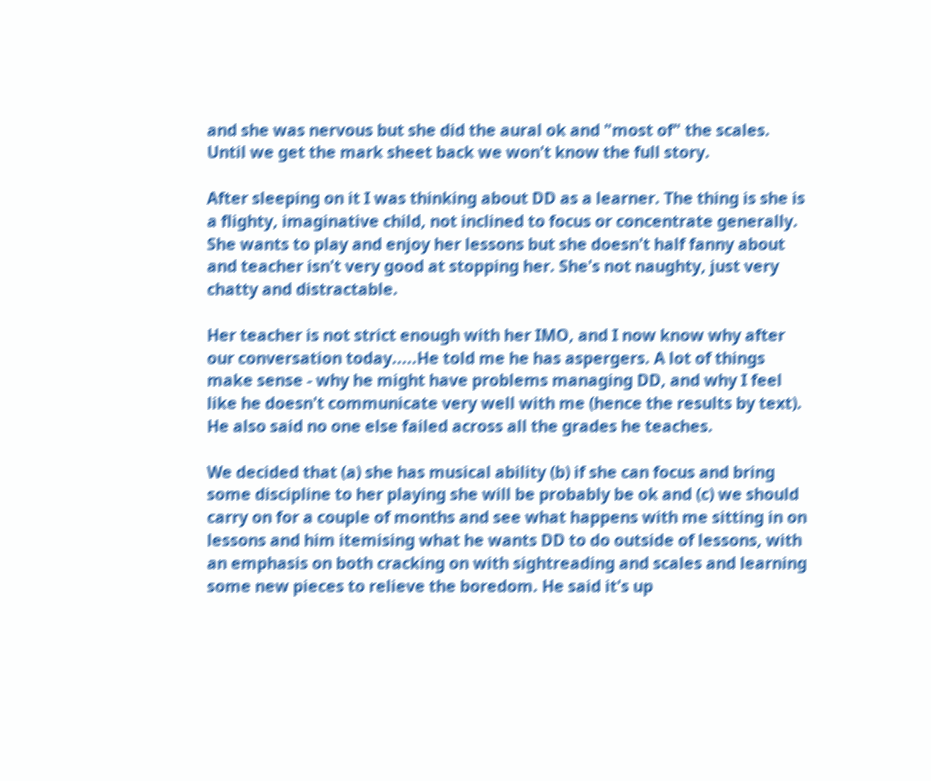and she was nervous but she did the aural ok and "most of" the scales. Until we get the mark sheet back we won't know the full story.

After sleeping on it I was thinking about DD as a learner. The thing is she is a flighty, imaginative child, not inclined to focus or concentrate generally. She wants to play and enjoy her lessons but she doesn't half fanny about and teacher isn't very good at stopping her. She's not naughty, just very chatty and distractable.

Her teacher is not strict enough with her IMO, and I now know why after our conversation today.....He told me he has aspergers. A lot of things make sense - why he might have problems managing DD, and why I feel like he doesn't communicate very well with me (hence the results by text). He also said no one else failed across all the grades he teaches.

We decided that (a) she has musical ability (b) if she can focus and bring some discipline to her playing she will be probably be ok and (c) we should carry on for a couple of months and see what happens with me sitting in on lessons and him itemising what he wants DD to do outside of lessons, with an emphasis on both cracking on with sightreading and scales and learning some new pieces to relieve the boredom. He said it's up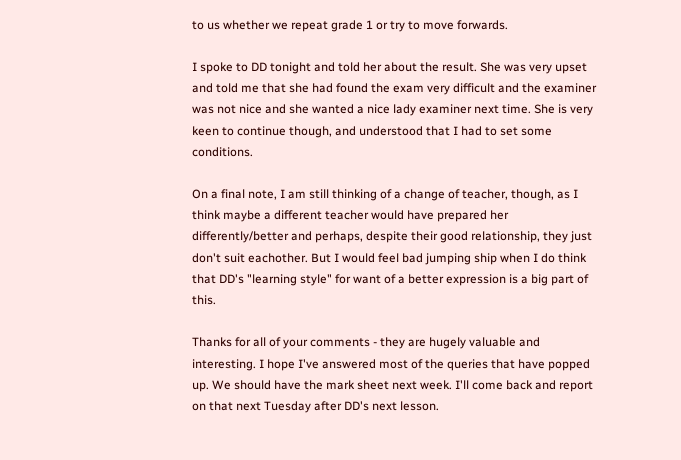to us whether we repeat grade 1 or try to move forwards.

I spoke to DD tonight and told her about the result. She was very upset and told me that she had found the exam very difficult and the examiner was not nice and she wanted a nice lady examiner next time. She is very keen to continue though, and understood that I had to set some conditions.

On a final note, I am still thinking of a change of teacher, though, as I think maybe a different teacher would have prepared her differently/better and perhaps, despite their good relationship, they just don't suit eachother. But I would feel bad jumping ship when I do think that DD's "learning style" for want of a better expression is a big part of this.

Thanks for all of your comments - they are hugely valuable and interesting. I hope I've answered most of the queries that have popped up. We should have the mark sheet next week. I'll come back and report on that next Tuesday after DD's next lesson.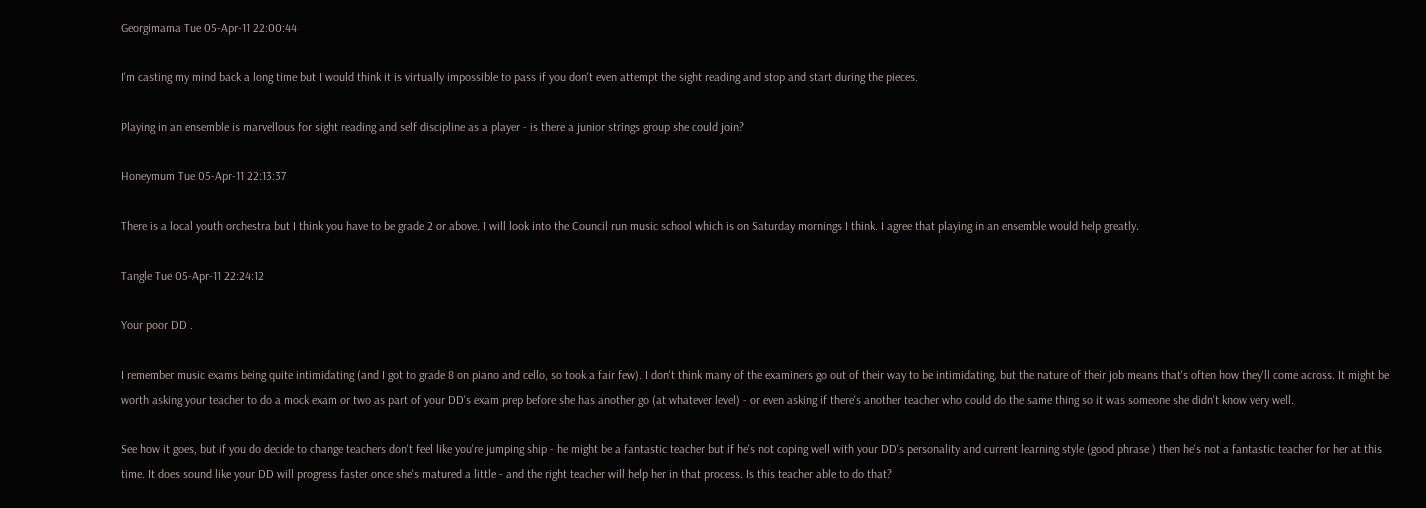Georgimama Tue 05-Apr-11 22:00:44

I'm casting my mind back a long time but I would think it is virtually impossible to pass if you don't even attempt the sight reading and stop and start during the pieces.

Playing in an ensemble is marvellous for sight reading and self discipline as a player - is there a junior strings group she could join?

Honeymum Tue 05-Apr-11 22:13:37

There is a local youth orchestra but I think you have to be grade 2 or above. I will look into the Council run music school which is on Saturday mornings I think. I agree that playing in an ensemble would help greatly.

Tangle Tue 05-Apr-11 22:24:12

Your poor DD .

I remember music exams being quite intimidating (and I got to grade 8 on piano and cello, so took a fair few). I don't think many of the examiners go out of their way to be intimidating, but the nature of their job means that's often how they'll come across. It might be worth asking your teacher to do a mock exam or two as part of your DD's exam prep before she has another go (at whatever level) - or even asking if there's another teacher who could do the same thing so it was someone she didn't know very well.

See how it goes, but if you do decide to change teachers don't feel like you're jumping ship - he might be a fantastic teacher but if he's not coping well with your DD's personality and current learning style (good phrase ) then he's not a fantastic teacher for her at this time. It does sound like your DD will progress faster once she's matured a little - and the right teacher will help her in that process. Is this teacher able to do that?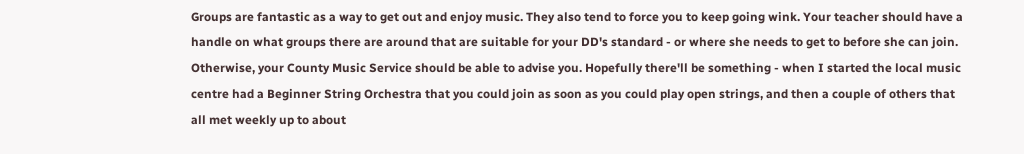Groups are fantastic as a way to get out and enjoy music. They also tend to force you to keep going wink. Your teacher should have a handle on what groups there are around that are suitable for your DD's standard - or where she needs to get to before she can join. Otherwise, your County Music Service should be able to advise you. Hopefully there'll be something - when I started the local music centre had a Beginner String Orchestra that you could join as soon as you could play open strings, and then a couple of others that all met weekly up to about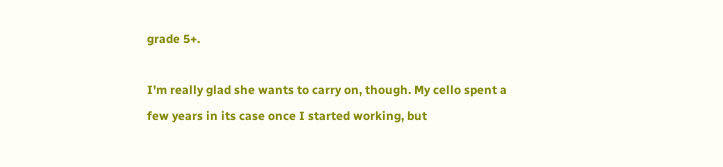grade 5+.

I'm really glad she wants to carry on, though. My cello spent a few years in its case once I started working, but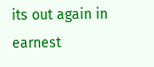its out again in earnest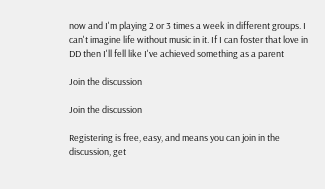now and I'm playing 2 or 3 times a week in different groups. I can't imagine life without music in it. If I can foster that love in DD then I'll fell like I've achieved something as a parent

Join the discussion

Join the discussion

Registering is free, easy, and means you can join in the discussion, get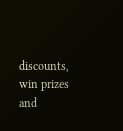discounts, win prizes and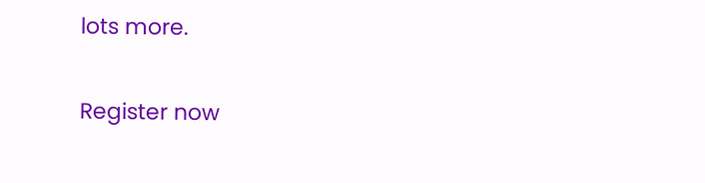lots more.

Register now